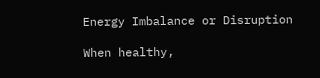Energy Imbalance or Disruption

When healthy,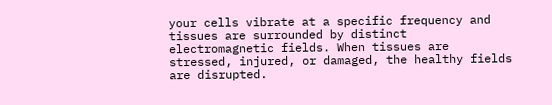your cells vibrate at a specific frequency and tissues are surrounded by distinct electromagnetic fields. When tissues are stressed, injured, or damaged, the healthy fields are disrupted.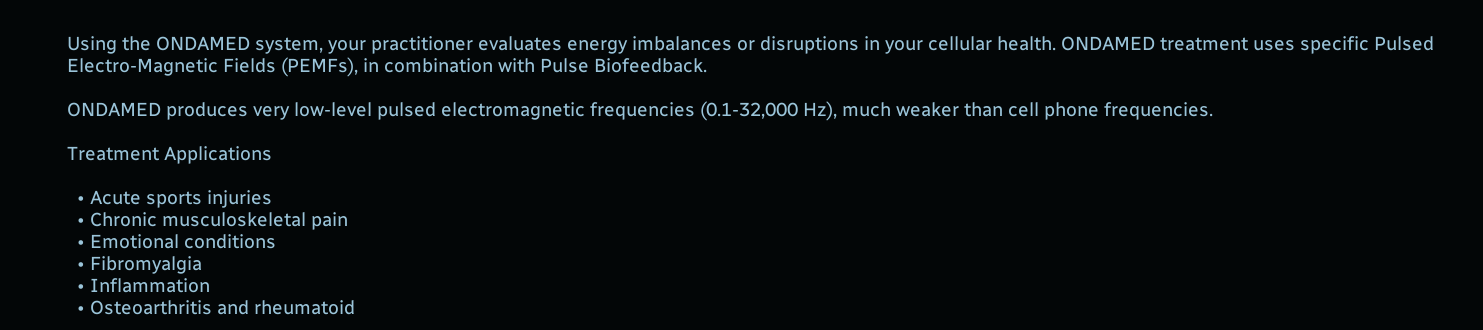Using the ONDAMED system, your practitioner evaluates energy imbalances or disruptions in your cellular health. ONDAMED treatment uses specific Pulsed Electro-Magnetic Fields (PEMFs), in combination with Pulse Biofeedback.

ONDAMED produces very low-level pulsed electromagnetic frequencies (0.1-32,000 Hz), much weaker than cell phone frequencies.

Treatment Applications

  • Acute sports injuries
  • Chronic musculoskeletal pain
  • Emotional conditions
  • Fibromyalgia
  • Inflammation
  • Osteoarthritis and rheumatoid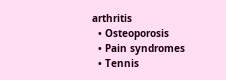arthritis
  • Osteoporosis
  • Pain syndromes
  • Tennis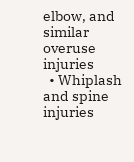elbow, and similar overuse injuries
  • Whiplash and spine injuries